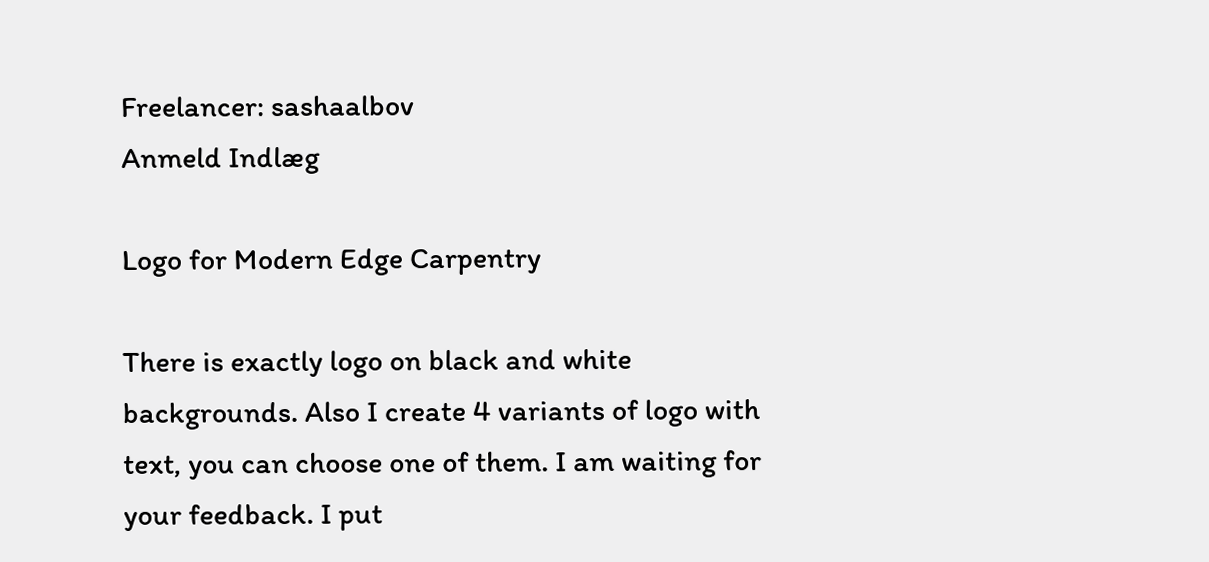Freelancer: sashaalbov
Anmeld Indlæg

Logo for Modern Edge Carpentry

There is exactly logo on black and white backgrounds. Also I create 4 variants of logo with text, you can choose one of them. I am waiting for your feedback. I put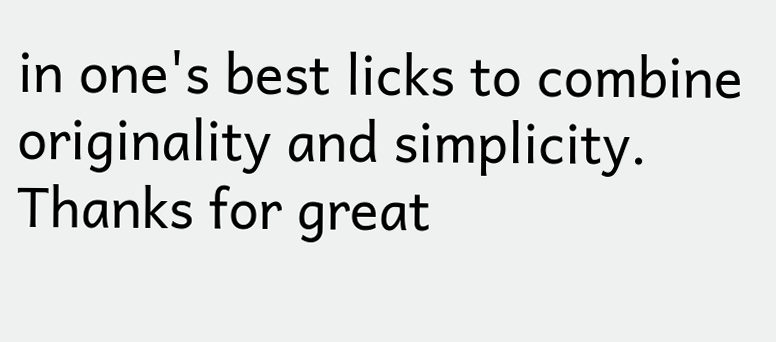in one's best licks to combine originality and simplicity. Thanks for great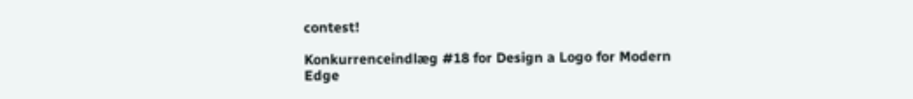contest!

Konkurrenceindlæg #18 for Design a Logo for Modern Edge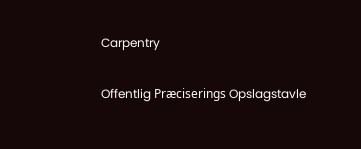Carpentry

Offentlig Præciserings Opslagstavle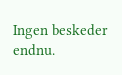Ingen beskeder endnu.